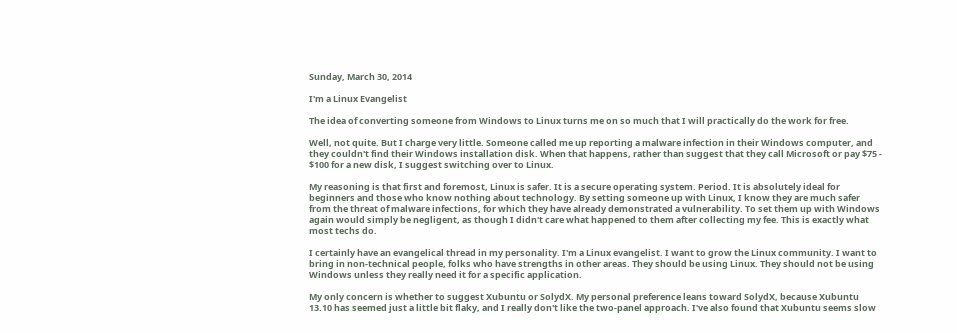Sunday, March 30, 2014

I'm a Linux Evangelist

The idea of converting someone from Windows to Linux turns me on so much that I will practically do the work for free.

Well, not quite. But I charge very little. Someone called me up reporting a malware infection in their Windows computer, and they couldn't find their Windows installation disk. When that happens, rather than suggest that they call Microsoft or pay $75 - $100 for a new disk, I suggest switching over to Linux.

My reasoning is that first and foremost, Linux is safer. It is a secure operating system. Period. It is absolutely ideal for beginners and those who know nothing about technology. By setting someone up with Linux, I know they are much safer from the threat of malware infections, for which they have already demonstrated a vulnerability. To set them up with Windows again would simply be negligent, as though I didn't care what happened to them after collecting my fee. This is exactly what most techs do.

I certainly have an evangelical thread in my personality. I'm a Linux evangelist. I want to grow the Linux community. I want to bring in non-technical people, folks who have strengths in other areas. They should be using Linux. They should not be using Windows unless they really need it for a specific application.

My only concern is whether to suggest Xubuntu or SolydX. My personal preference leans toward SolydX, because Xubuntu 13.10 has seemed just a little bit flaky, and I really don't like the two-panel approach. I've also found that Xubuntu seems slow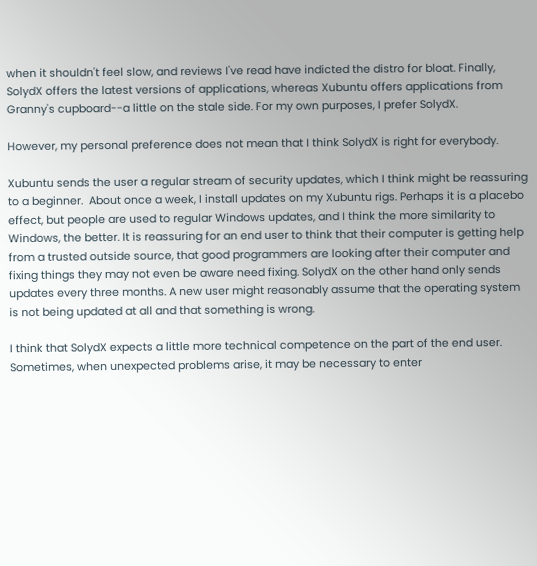when it shouldn't feel slow, and reviews I've read have indicted the distro for bloat. Finally, SolydX offers the latest versions of applications, whereas Xubuntu offers applications from Granny's cupboard--a little on the stale side. For my own purposes, I prefer SolydX.

However, my personal preference does not mean that I think SolydX is right for everybody.

Xubuntu sends the user a regular stream of security updates, which I think might be reassuring to a beginner.  About once a week, I install updates on my Xubuntu rigs. Perhaps it is a placebo effect, but people are used to regular Windows updates, and I think the more similarity to Windows, the better. It is reassuring for an end user to think that their computer is getting help from a trusted outside source, that good programmers are looking after their computer and fixing things they may not even be aware need fixing. SolydX on the other hand only sends updates every three months. A new user might reasonably assume that the operating system is not being updated at all and that something is wrong.

I think that SolydX expects a little more technical competence on the part of the end user. Sometimes, when unexpected problems arise, it may be necessary to enter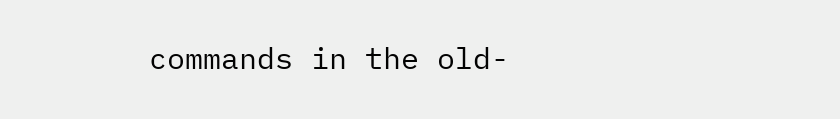commands in the old-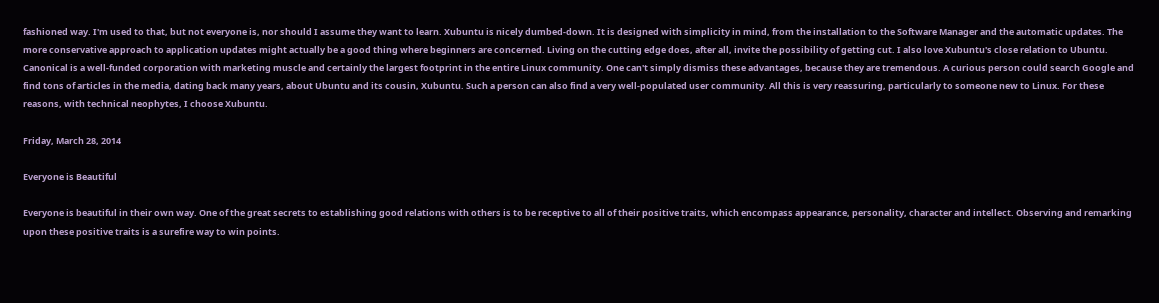fashioned way. I'm used to that, but not everyone is, nor should I assume they want to learn. Xubuntu is nicely dumbed-down. It is designed with simplicity in mind, from the installation to the Software Manager and the automatic updates. The more conservative approach to application updates might actually be a good thing where beginners are concerned. Living on the cutting edge does, after all, invite the possibility of getting cut. I also love Xubuntu's close relation to Ubuntu. Canonical is a well-funded corporation with marketing muscle and certainly the largest footprint in the entire Linux community. One can't simply dismiss these advantages, because they are tremendous. A curious person could search Google and find tons of articles in the media, dating back many years, about Ubuntu and its cousin, Xubuntu. Such a person can also find a very well-populated user community. All this is very reassuring, particularly to someone new to Linux. For these reasons, with technical neophytes, I choose Xubuntu.

Friday, March 28, 2014

Everyone is Beautiful

Everyone is beautiful in their own way. One of the great secrets to establishing good relations with others is to be receptive to all of their positive traits, which encompass appearance, personality, character and intellect. Observing and remarking upon these positive traits is a surefire way to win points.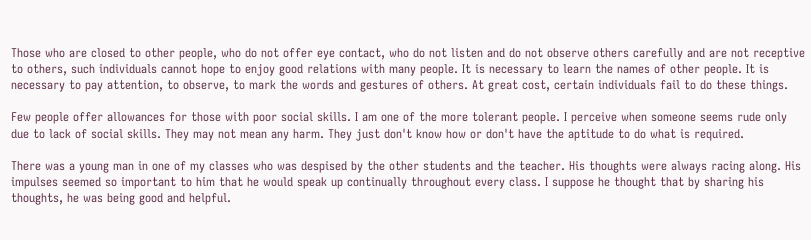Those who are closed to other people, who do not offer eye contact, who do not listen and do not observe others carefully and are not receptive to others, such individuals cannot hope to enjoy good relations with many people. It is necessary to learn the names of other people. It is necessary to pay attention, to observe, to mark the words and gestures of others. At great cost, certain individuals fail to do these things.

Few people offer allowances for those with poor social skills. I am one of the more tolerant people. I perceive when someone seems rude only due to lack of social skills. They may not mean any harm. They just don't know how or don't have the aptitude to do what is required.

There was a young man in one of my classes who was despised by the other students and the teacher. His thoughts were always racing along. His impulses seemed so important to him that he would speak up continually throughout every class. I suppose he thought that by sharing his thoughts, he was being good and helpful.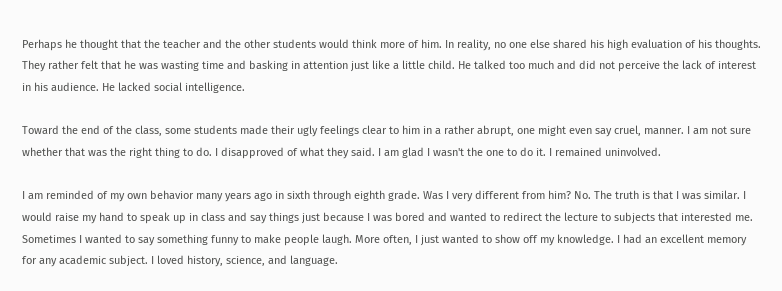Perhaps he thought that the teacher and the other students would think more of him. In reality, no one else shared his high evaluation of his thoughts. They rather felt that he was wasting time and basking in attention just like a little child. He talked too much and did not perceive the lack of interest in his audience. He lacked social intelligence.

Toward the end of the class, some students made their ugly feelings clear to him in a rather abrupt, one might even say cruel, manner. I am not sure whether that was the right thing to do. I disapproved of what they said. I am glad I wasn't the one to do it. I remained uninvolved.

I am reminded of my own behavior many years ago in sixth through eighth grade. Was I very different from him? No. The truth is that I was similar. I would raise my hand to speak up in class and say things just because I was bored and wanted to redirect the lecture to subjects that interested me. Sometimes I wanted to say something funny to make people laugh. More often, I just wanted to show off my knowledge. I had an excellent memory for any academic subject. I loved history, science, and language.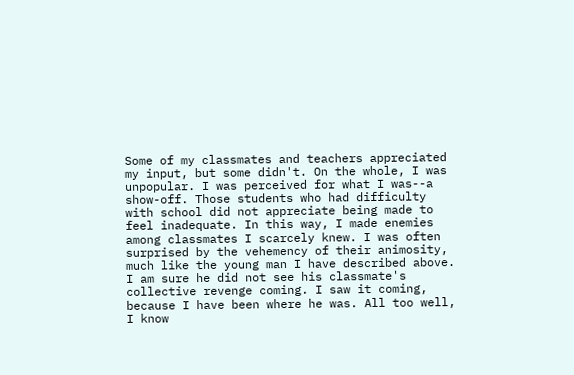Some of my classmates and teachers appreciated my input, but some didn't. On the whole, I was unpopular. I was perceived for what I was--a show-off. Those students who had difficulty with school did not appreciate being made to feel inadequate. In this way, I made enemies among classmates I scarcely knew. I was often surprised by the vehemency of their animosity, much like the young man I have described above. I am sure he did not see his classmate's collective revenge coming. I saw it coming, because I have been where he was. All too well, I know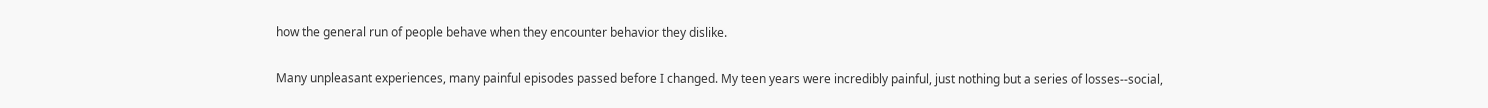how the general run of people behave when they encounter behavior they dislike.

Many unpleasant experiences, many painful episodes passed before I changed. My teen years were incredibly painful, just nothing but a series of losses--social,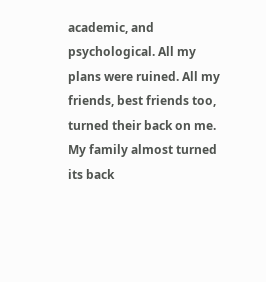academic, and psychological. All my plans were ruined. All my friends, best friends too, turned their back on me. My family almost turned its back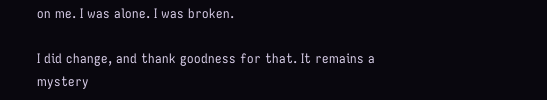on me. I was alone. I was broken.

I did change, and thank goodness for that. It remains a mystery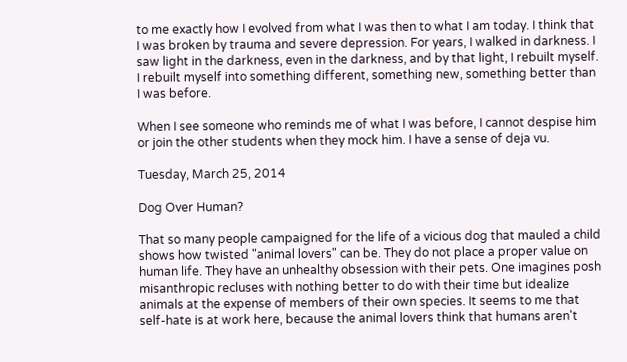to me exactly how I evolved from what I was then to what I am today. I think that I was broken by trauma and severe depression. For years, I walked in darkness. I saw light in the darkness, even in the darkness, and by that light, I rebuilt myself. I rebuilt myself into something different, something new, something better than I was before.

When I see someone who reminds me of what I was before, I cannot despise him or join the other students when they mock him. I have a sense of deja vu.

Tuesday, March 25, 2014

Dog Over Human?

That so many people campaigned for the life of a vicious dog that mauled a child shows how twisted "animal lovers" can be. They do not place a proper value on human life. They have an unhealthy obsession with their pets. One imagines posh misanthropic recluses with nothing better to do with their time but idealize animals at the expense of members of their own species. It seems to me that self-hate is at work here, because the animal lovers think that humans aren't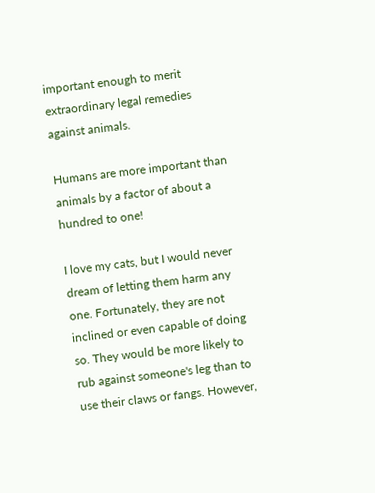important enough to merit extraordinary legal remedies against animals.

Humans are more important than animals by a factor of about a hundred to one!

I love my cats, but I would never dream of letting them harm any one. Fortunately, they are not inclined or even capable of doing so. They would be more likely to rub against someone's leg than to use their claws or fangs. However,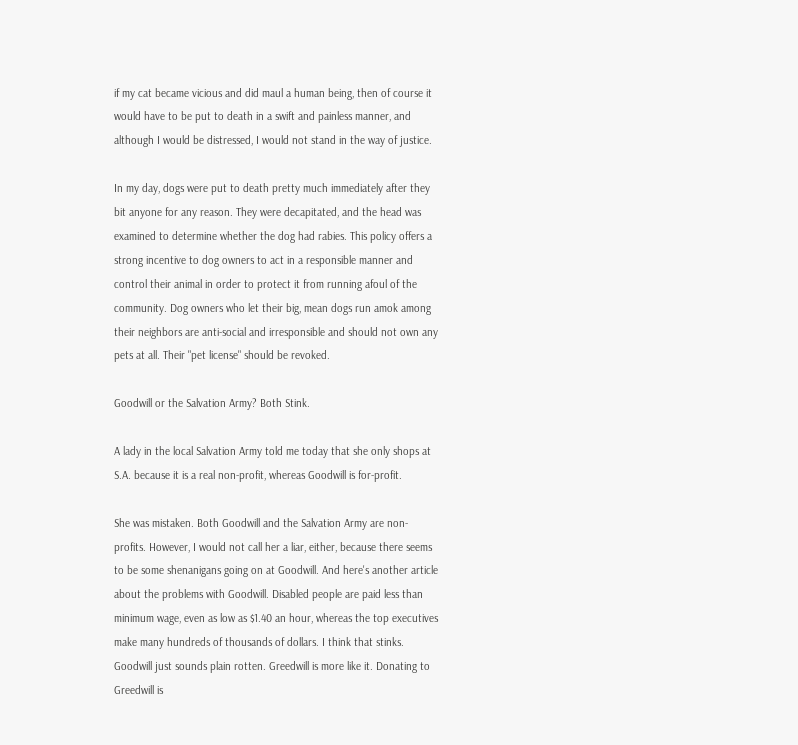if my cat became vicious and did maul a human being, then of course it would have to be put to death in a swift and painless manner, and although I would be distressed, I would not stand in the way of justice.

In my day, dogs were put to death pretty much immediately after they bit anyone for any reason. They were decapitated, and the head was examined to determine whether the dog had rabies. This policy offers a strong incentive to dog owners to act in a responsible manner and control their animal in order to protect it from running afoul of the community. Dog owners who let their big, mean dogs run amok among their neighbors are anti-social and irresponsible and should not own any pets at all. Their "pet license" should be revoked.

Goodwill or the Salvation Army? Both Stink.

A lady in the local Salvation Army told me today that she only shops at S.A. because it is a real non-profit, whereas Goodwill is for-profit.

She was mistaken. Both Goodwill and the Salvation Army are non-profits. However, I would not call her a liar, either, because there seems to be some shenanigans going on at Goodwill. And here's another article about the problems with Goodwill. Disabled people are paid less than minimum wage, even as low as $1.40 an hour, whereas the top executives make many hundreds of thousands of dollars. I think that stinks. Goodwill just sounds plain rotten. Greedwill is more like it. Donating to Greedwill is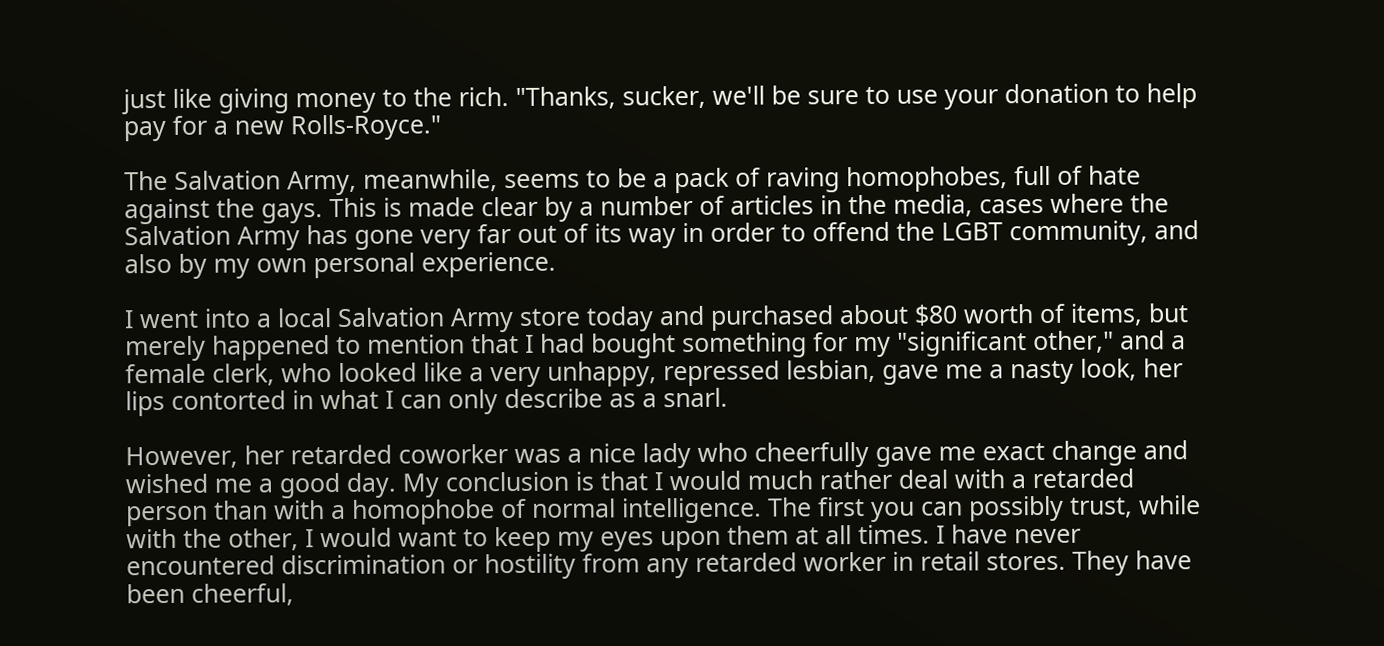just like giving money to the rich. "Thanks, sucker, we'll be sure to use your donation to help pay for a new Rolls-Royce."

The Salvation Army, meanwhile, seems to be a pack of raving homophobes, full of hate against the gays. This is made clear by a number of articles in the media, cases where the Salvation Army has gone very far out of its way in order to offend the LGBT community, and also by my own personal experience.

I went into a local Salvation Army store today and purchased about $80 worth of items, but merely happened to mention that I had bought something for my "significant other," and a female clerk, who looked like a very unhappy, repressed lesbian, gave me a nasty look, her lips contorted in what I can only describe as a snarl.

However, her retarded coworker was a nice lady who cheerfully gave me exact change and wished me a good day. My conclusion is that I would much rather deal with a retarded person than with a homophobe of normal intelligence. The first you can possibly trust, while with the other, I would want to keep my eyes upon them at all times. I have never encountered discrimination or hostility from any retarded worker in retail stores. They have been cheerful,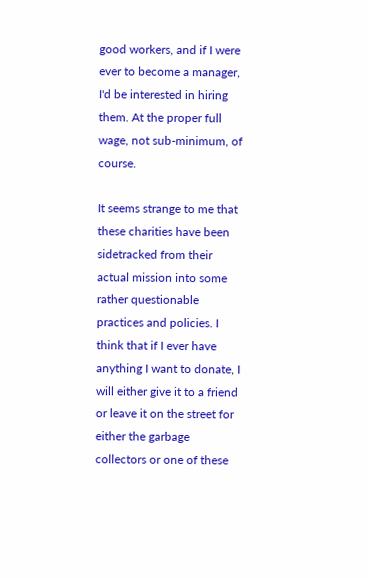good workers, and if I were ever to become a manager, I'd be interested in hiring them. At the proper full wage, not sub-minimum, of course.

It seems strange to me that these charities have been sidetracked from their actual mission into some rather questionable practices and policies. I think that if I ever have anything I want to donate, I will either give it to a friend or leave it on the street for either the garbage collectors or one of these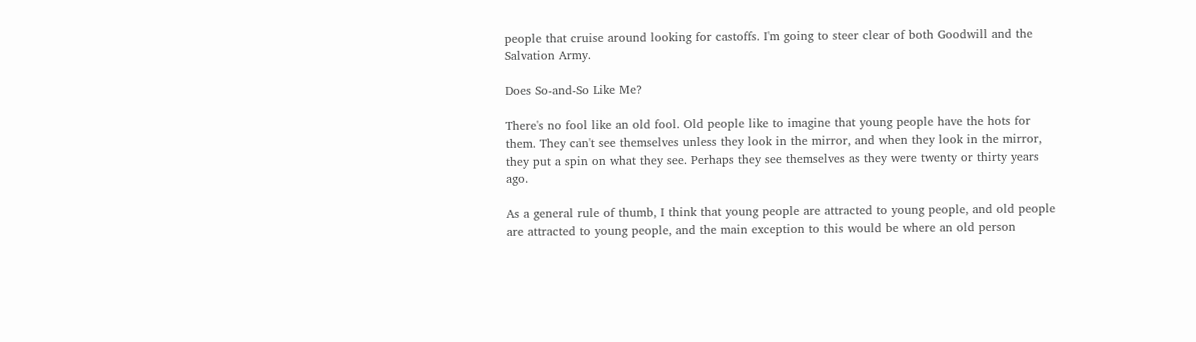people that cruise around looking for castoffs. I'm going to steer clear of both Goodwill and the Salvation Army.

Does So-and-So Like Me?

There's no fool like an old fool. Old people like to imagine that young people have the hots for them. They can't see themselves unless they look in the mirror, and when they look in the mirror, they put a spin on what they see. Perhaps they see themselves as they were twenty or thirty years ago.

As a general rule of thumb, I think that young people are attracted to young people, and old people are attracted to young people, and the main exception to this would be where an old person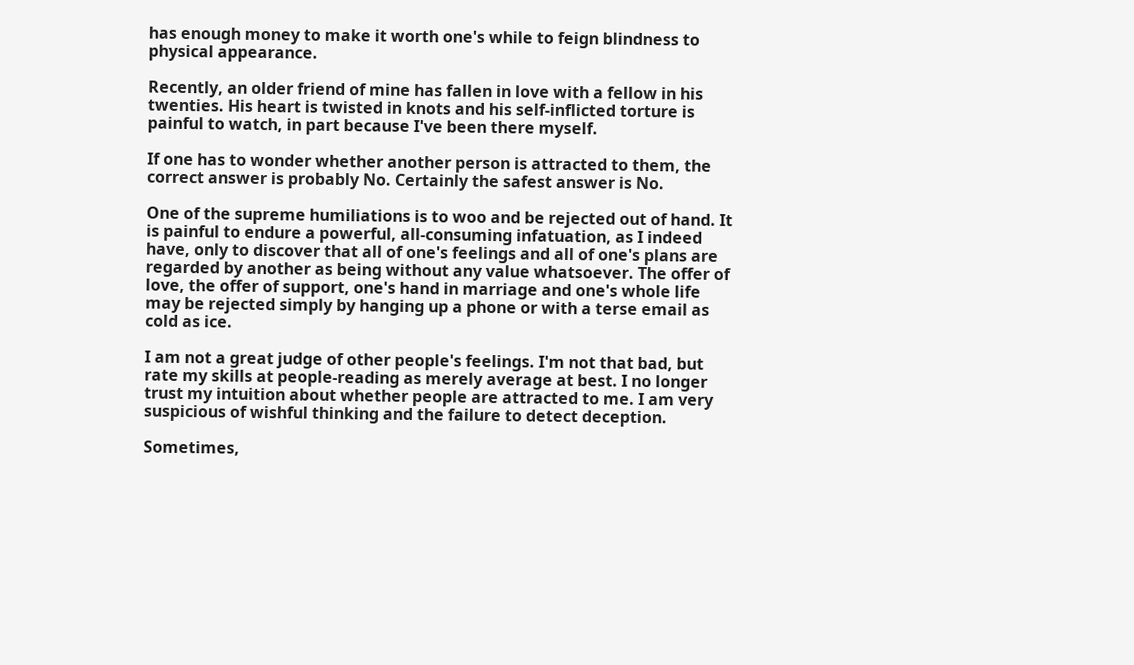has enough money to make it worth one's while to feign blindness to physical appearance.

Recently, an older friend of mine has fallen in love with a fellow in his twenties. His heart is twisted in knots and his self-inflicted torture is painful to watch, in part because I've been there myself.

If one has to wonder whether another person is attracted to them, the correct answer is probably No. Certainly the safest answer is No.

One of the supreme humiliations is to woo and be rejected out of hand. It is painful to endure a powerful, all-consuming infatuation, as I indeed have, only to discover that all of one's feelings and all of one's plans are regarded by another as being without any value whatsoever. The offer of love, the offer of support, one's hand in marriage and one's whole life may be rejected simply by hanging up a phone or with a terse email as cold as ice.

I am not a great judge of other people's feelings. I'm not that bad, but rate my skills at people-reading as merely average at best. I no longer trust my intuition about whether people are attracted to me. I am very suspicious of wishful thinking and the failure to detect deception.

Sometimes,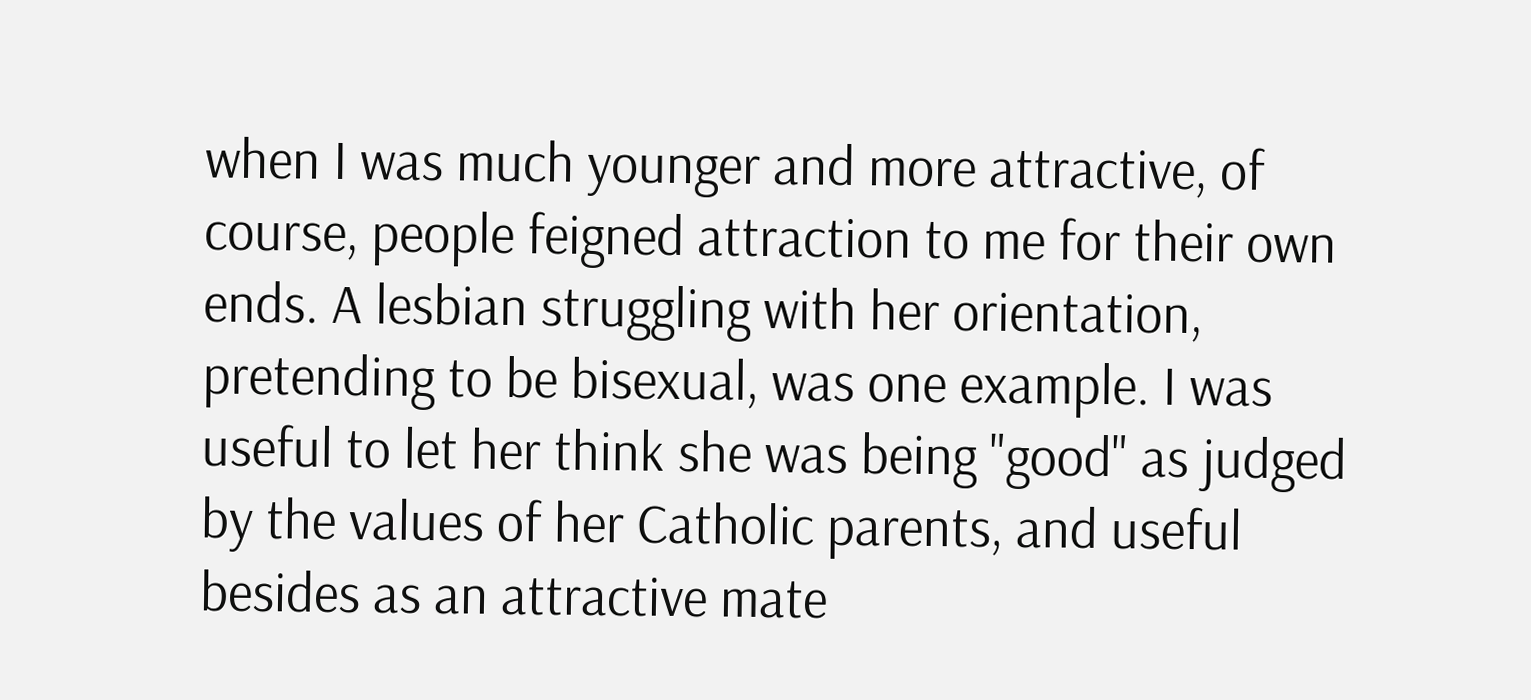when I was much younger and more attractive, of course, people feigned attraction to me for their own ends. A lesbian struggling with her orientation, pretending to be bisexual, was one example. I was useful to let her think she was being "good" as judged by the values of her Catholic parents, and useful besides as an attractive mate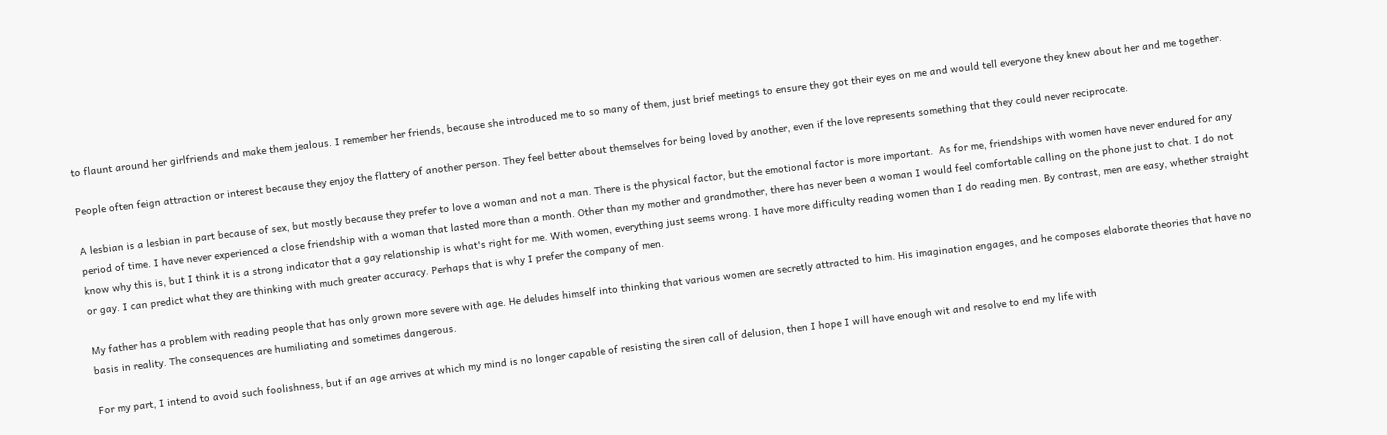to flaunt around her girlfriends and make them jealous. I remember her friends, because she introduced me to so many of them, just brief meetings to ensure they got their eyes on me and would tell everyone they knew about her and me together.

People often feign attraction or interest because they enjoy the flattery of another person. They feel better about themselves for being loved by another, even if the love represents something that they could never reciprocate.

A lesbian is a lesbian in part because of sex, but mostly because they prefer to love a woman and not a man. There is the physical factor, but the emotional factor is more important.  As for me, friendships with women have never endured for any period of time. I have never experienced a close friendship with a woman that lasted more than a month. Other than my mother and grandmother, there has never been a woman I would feel comfortable calling on the phone just to chat. I do not know why this is, but I think it is a strong indicator that a gay relationship is what's right for me. With women, everything just seems wrong. I have more difficulty reading women than I do reading men. By contrast, men are easy, whether straight or gay. I can predict what they are thinking with much greater accuracy. Perhaps that is why I prefer the company of men.

My father has a problem with reading people that has only grown more severe with age. He deludes himself into thinking that various women are secretly attracted to him. His imagination engages, and he composes elaborate theories that have no basis in reality. The consequences are humiliating and sometimes dangerous.

For my part, I intend to avoid such foolishness, but if an age arrives at which my mind is no longer capable of resisting the siren call of delusion, then I hope I will have enough wit and resolve to end my life with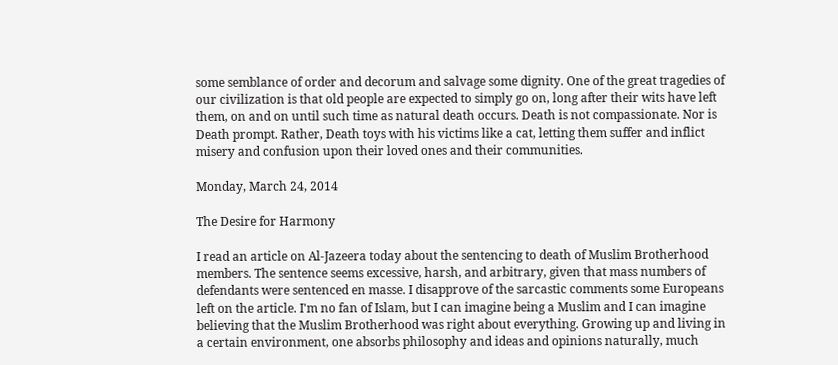some semblance of order and decorum and salvage some dignity. One of the great tragedies of our civilization is that old people are expected to simply go on, long after their wits have left them, on and on until such time as natural death occurs. Death is not compassionate. Nor is Death prompt. Rather, Death toys with his victims like a cat, letting them suffer and inflict misery and confusion upon their loved ones and their communities.

Monday, March 24, 2014

The Desire for Harmony

I read an article on Al-Jazeera today about the sentencing to death of Muslim Brotherhood members. The sentence seems excessive, harsh, and arbitrary, given that mass numbers of defendants were sentenced en masse. I disapprove of the sarcastic comments some Europeans left on the article. I'm no fan of Islam, but I can imagine being a Muslim and I can imagine believing that the Muslim Brotherhood was right about everything. Growing up and living in a certain environment, one absorbs philosophy and ideas and opinions naturally, much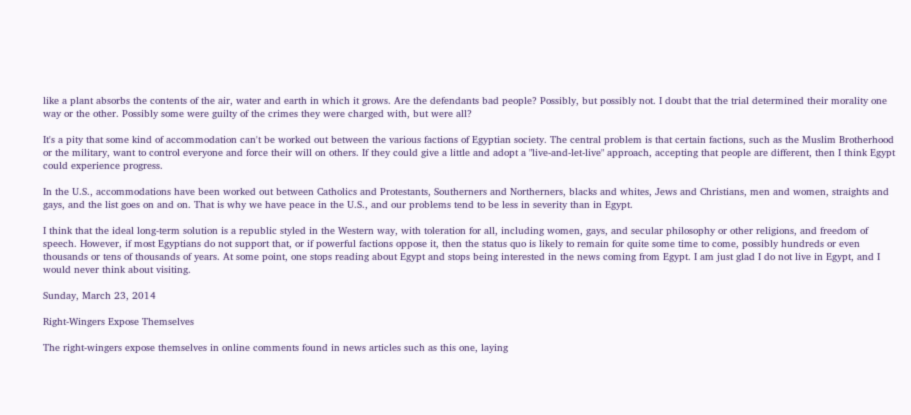like a plant absorbs the contents of the air, water and earth in which it grows. Are the defendants bad people? Possibly, but possibly not. I doubt that the trial determined their morality one way or the other. Possibly some were guilty of the crimes they were charged with, but were all?

It's a pity that some kind of accommodation can't be worked out between the various factions of Egyptian society. The central problem is that certain factions, such as the Muslim Brotherhood or the military, want to control everyone and force their will on others. If they could give a little and adopt a "live-and-let-live" approach, accepting that people are different, then I think Egypt could experience progress.

In the U.S., accommodations have been worked out between Catholics and Protestants, Southerners and Northerners, blacks and whites, Jews and Christians, men and women, straights and gays, and the list goes on and on. That is why we have peace in the U.S., and our problems tend to be less in severity than in Egypt.

I think that the ideal long-term solution is a republic styled in the Western way, with toleration for all, including women, gays, and secular philosophy or other religions, and freedom of speech. However, if most Egyptians do not support that, or if powerful factions oppose it, then the status quo is likely to remain for quite some time to come, possibly hundreds or even thousands or tens of thousands of years. At some point, one stops reading about Egypt and stops being interested in the news coming from Egypt. I am just glad I do not live in Egypt, and I would never think about visiting.

Sunday, March 23, 2014

Right-Wingers Expose Themselves

The right-wingers expose themselves in online comments found in news articles such as this one, laying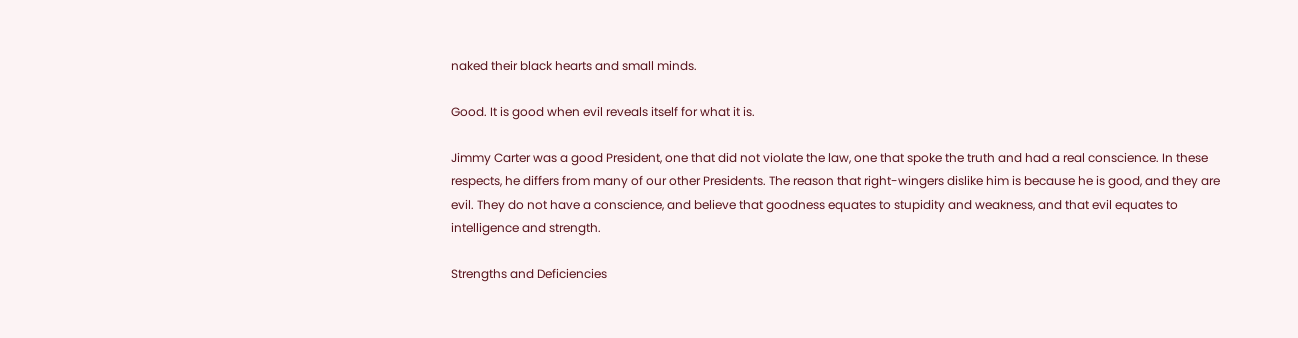naked their black hearts and small minds.

Good. It is good when evil reveals itself for what it is.

Jimmy Carter was a good President, one that did not violate the law, one that spoke the truth and had a real conscience. In these respects, he differs from many of our other Presidents. The reason that right-wingers dislike him is because he is good, and they are evil. They do not have a conscience, and believe that goodness equates to stupidity and weakness, and that evil equates to intelligence and strength.

Strengths and Deficiencies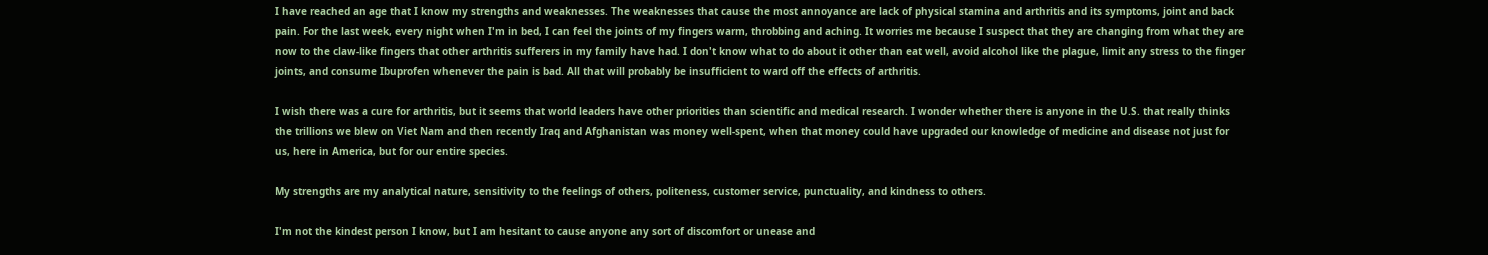I have reached an age that I know my strengths and weaknesses. The weaknesses that cause the most annoyance are lack of physical stamina and arthritis and its symptoms, joint and back pain. For the last week, every night when I'm in bed, I can feel the joints of my fingers warm, throbbing and aching. It worries me because I suspect that they are changing from what they are now to the claw-like fingers that other arthritis sufferers in my family have had. I don't know what to do about it other than eat well, avoid alcohol like the plague, limit any stress to the finger joints, and consume Ibuprofen whenever the pain is bad. All that will probably be insufficient to ward off the effects of arthritis.

I wish there was a cure for arthritis, but it seems that world leaders have other priorities than scientific and medical research. I wonder whether there is anyone in the U.S. that really thinks the trillions we blew on Viet Nam and then recently Iraq and Afghanistan was money well-spent, when that money could have upgraded our knowledge of medicine and disease not just for us, here in America, but for our entire species.

My strengths are my analytical nature, sensitivity to the feelings of others, politeness, customer service, punctuality, and kindness to others.

I'm not the kindest person I know, but I am hesitant to cause anyone any sort of discomfort or unease and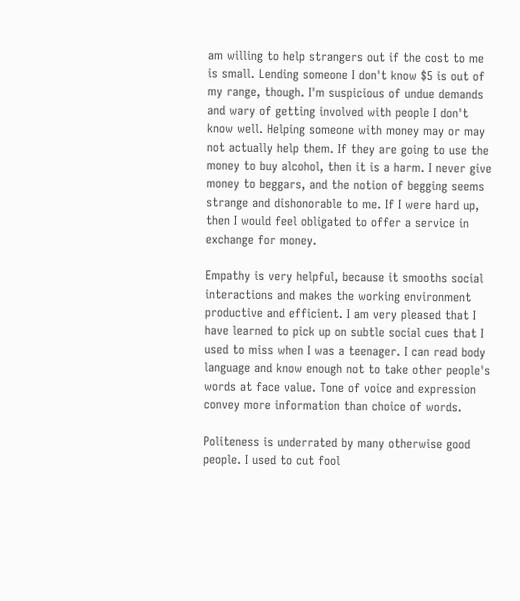am willing to help strangers out if the cost to me is small. Lending someone I don't know $5 is out of my range, though. I'm suspicious of undue demands and wary of getting involved with people I don't know well. Helping someone with money may or may not actually help them. If they are going to use the money to buy alcohol, then it is a harm. I never give money to beggars, and the notion of begging seems strange and dishonorable to me. If I were hard up, then I would feel obligated to offer a service in exchange for money.

Empathy is very helpful, because it smooths social interactions and makes the working environment productive and efficient. I am very pleased that I have learned to pick up on subtle social cues that I used to miss when I was a teenager. I can read body language and know enough not to take other people's words at face value. Tone of voice and expression convey more information than choice of words.

Politeness is underrated by many otherwise good people. I used to cut fool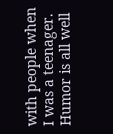with people when I was a teenager. Humor is all well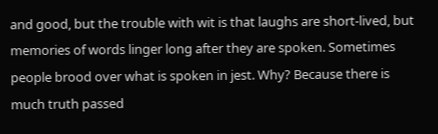and good, but the trouble with wit is that laughs are short-lived, but memories of words linger long after they are spoken. Sometimes people brood over what is spoken in jest. Why? Because there is much truth passed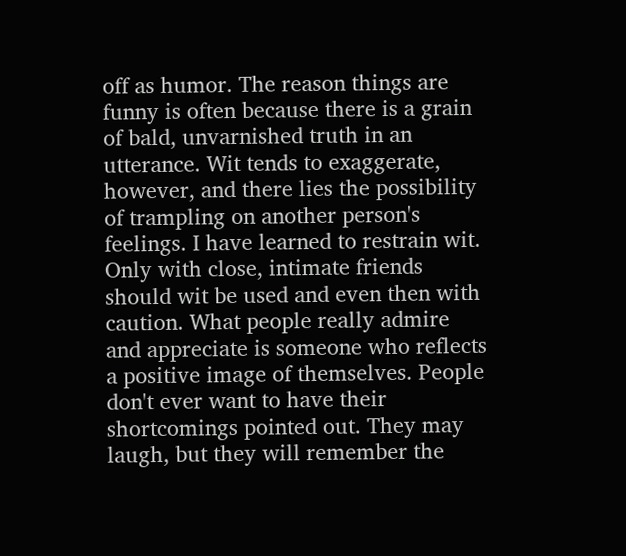off as humor. The reason things are funny is often because there is a grain of bald, unvarnished truth in an utterance. Wit tends to exaggerate, however, and there lies the possibility of trampling on another person's feelings. I have learned to restrain wit. Only with close, intimate friends should wit be used and even then with caution. What people really admire and appreciate is someone who reflects a positive image of themselves. People don't ever want to have their shortcomings pointed out. They may laugh, but they will remember the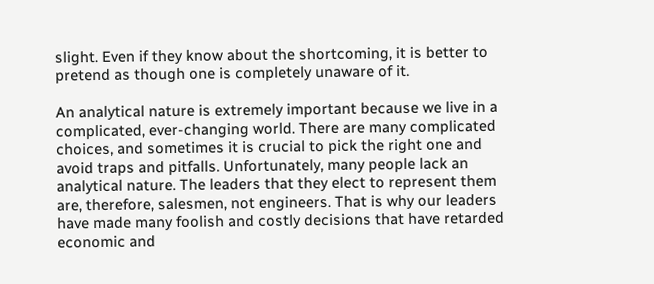slight. Even if they know about the shortcoming, it is better to pretend as though one is completely unaware of it.

An analytical nature is extremely important because we live in a complicated, ever-changing world. There are many complicated choices, and sometimes it is crucial to pick the right one and avoid traps and pitfalls. Unfortunately, many people lack an analytical nature. The leaders that they elect to represent them are, therefore, salesmen, not engineers. That is why our leaders have made many foolish and costly decisions that have retarded economic and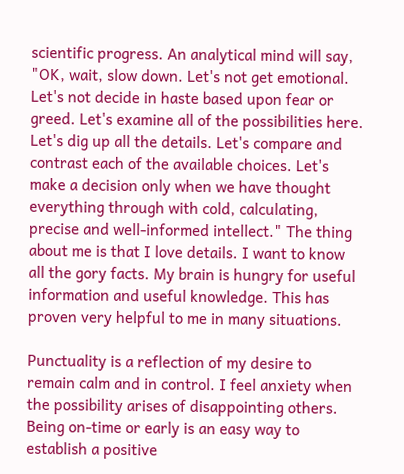scientific progress. An analytical mind will say, "OK, wait, slow down. Let's not get emotional. Let's not decide in haste based upon fear or greed. Let's examine all of the possibilities here. Let's dig up all the details. Let's compare and contrast each of the available choices. Let's make a decision only when we have thought everything through with cold, calculating, precise and well-informed intellect." The thing about me is that I love details. I want to know all the gory facts. My brain is hungry for useful information and useful knowledge. This has proven very helpful to me in many situations.

Punctuality is a reflection of my desire to remain calm and in control. I feel anxiety when the possibility arises of disappointing others. Being on-time or early is an easy way to establish a positive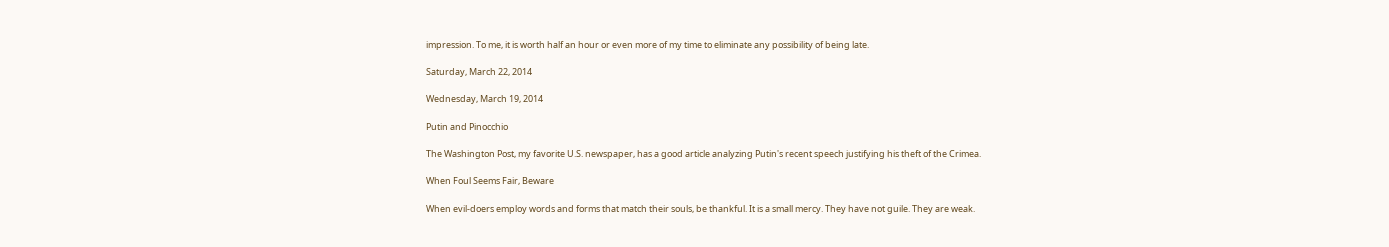impression. To me, it is worth half an hour or even more of my time to eliminate any possibility of being late.

Saturday, March 22, 2014

Wednesday, March 19, 2014

Putin and Pinocchio

The Washington Post, my favorite U.S. newspaper, has a good article analyzing Putin's recent speech justifying his theft of the Crimea.

When Foul Seems Fair, Beware

When evil-doers employ words and forms that match their souls, be thankful. It is a small mercy. They have not guile. They are weak.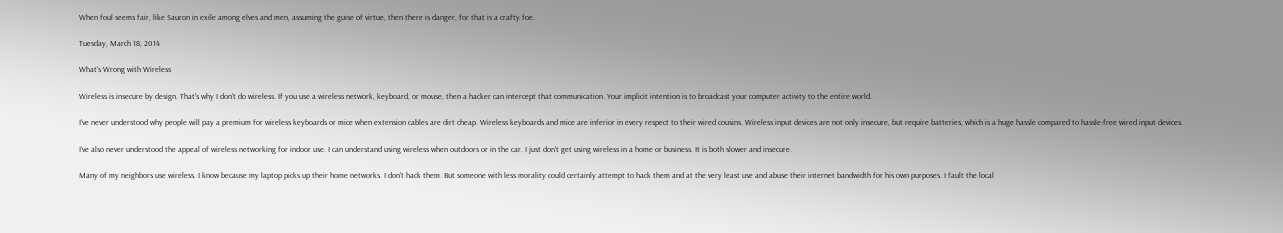When foul seems fair, like Sauron in exile among elves and men, assuming the guise of virtue, then there is danger, for that is a crafty foe.

Tuesday, March 18, 2014

What's Wrong with Wireless

Wireless is insecure by design. That's why I don't do wireless. If you use a wireless network, keyboard, or mouse, then a hacker can intercept that communication. Your implicit intention is to broadcast your computer activity to the entire world.

I've never understood why people will pay a premium for wireless keyboards or mice when extension cables are dirt cheap. Wireless keyboards and mice are inferior in every respect to their wired cousins. Wireless input devices are not only insecure, but require batteries, which is a huge hassle compared to hassle-free wired input devices.

I've also never understood the appeal of wireless networking for indoor use. I can understand using wireless when outdoors or in the car. I just don't get using wireless in a home or business. It is both slower and insecure.

Many of my neighbors use wireless. I know because my laptop picks up their home networks. I don't hack them. But someone with less morality could certainly attempt to hack them and at the very least use and abuse their internet bandwidth for his own purposes. I fault the local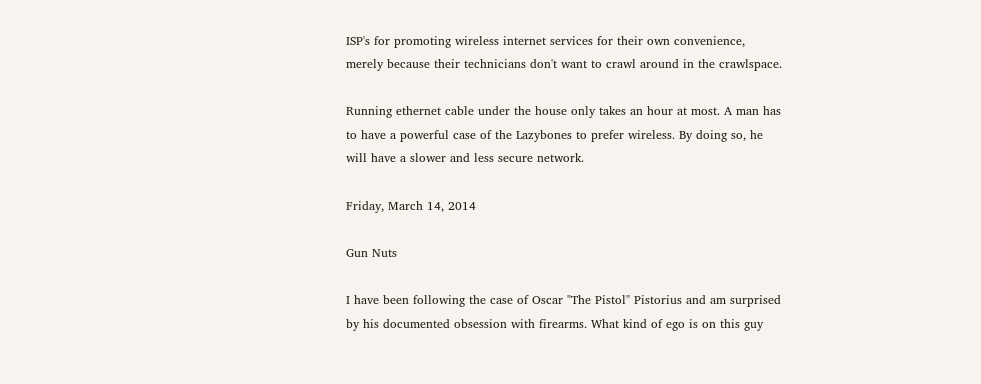ISP's for promoting wireless internet services for their own convenience, merely because their technicians don't want to crawl around in the crawlspace.

Running ethernet cable under the house only takes an hour at most. A man has to have a powerful case of the Lazybones to prefer wireless. By doing so, he will have a slower and less secure network.

Friday, March 14, 2014

Gun Nuts

I have been following the case of Oscar "The Pistol" Pistorius and am surprised by his documented obsession with firearms. What kind of ego is on this guy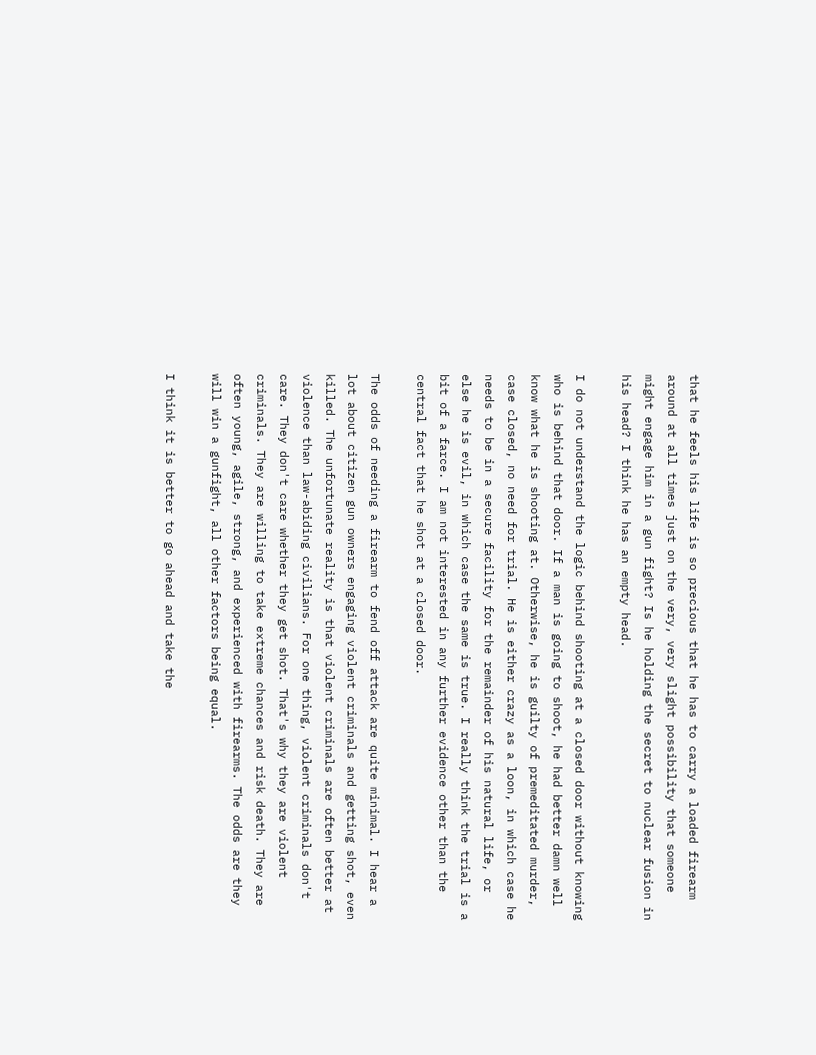that he feels his life is so precious that he has to carry a loaded firearm around at all times just on the very, very slight possibility that someone might engage him in a gun fight? Is he holding the secret to nuclear fusion in his head? I think he has an empty head.

I do not understand the logic behind shooting at a closed door without knowing who is behind that door. If a man is going to shoot, he had better damn well know what he is shooting at. Otherwise, he is guilty of premeditated murder, case closed, no need for trial. He is either crazy as a loon, in which case he needs to be in a secure facility for the remainder of his natural life, or else he is evil, in which case the same is true. I really think the trial is a bit of a farce. I am not interested in any further evidence other than the central fact that he shot at a closed door.

The odds of needing a firearm to fend off attack are quite minimal. I hear a lot about citizen gun owners engaging violent criminals and getting shot, even killed. The unfortunate reality is that violent criminals are often better at violence than law-abiding civilians. For one thing, violent criminals don't care. They don't care whether they get shot. That's why they are violent criminals. They are willing to take extreme chances and risk death. They are often young, agile, strong, and experienced with firearms. The odds are they will win a gunfight, all other factors being equal.

I think it is better to go ahead and take the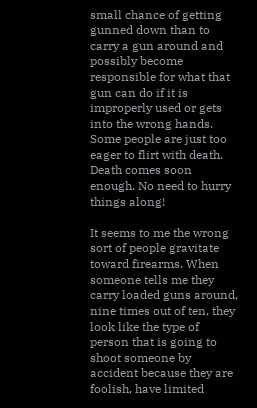small chance of getting gunned down than to carry a gun around and possibly become responsible for what that gun can do if it is improperly used or gets into the wrong hands. Some people are just too eager to flirt with death. Death comes soon enough. No need to hurry things along!

It seems to me the wrong sort of people gravitate toward firearms. When someone tells me they carry loaded guns around, nine times out of ten, they look like the type of person that is going to shoot someone by accident because they are foolish, have limited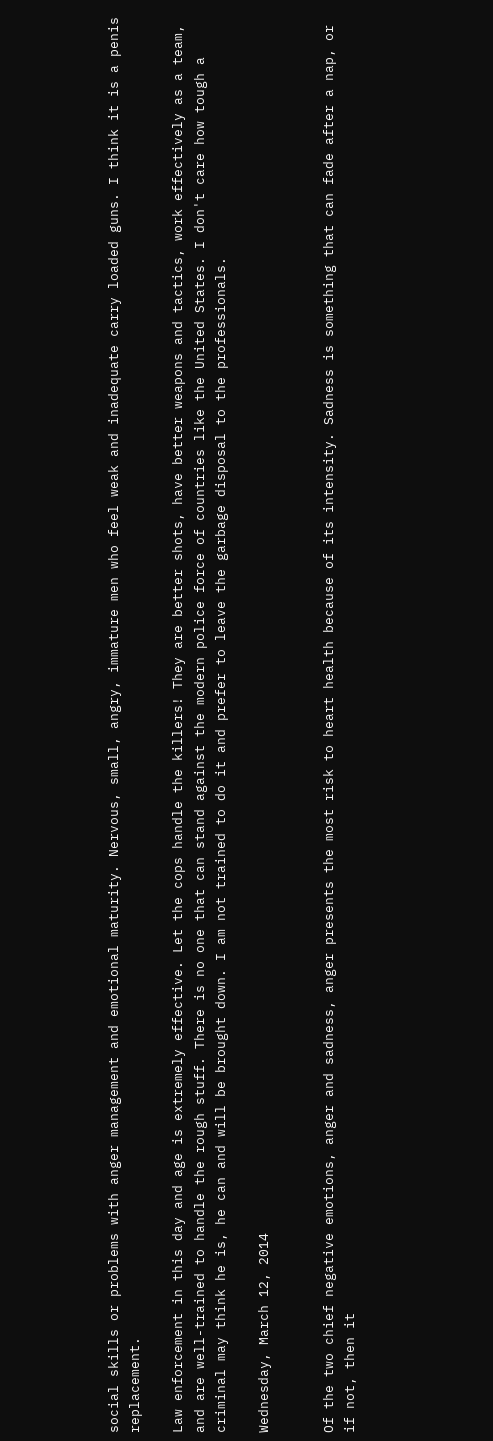social skills or problems with anger management and emotional maturity. Nervous, small, angry, immature men who feel weak and inadequate carry loaded guns. I think it is a penis replacement.

Law enforcement in this day and age is extremely effective. Let the cops handle the killers! They are better shots, have better weapons and tactics, work effectively as a team, and are well-trained to handle the rough stuff. There is no one that can stand against the modern police force of countries like the United States. I don't care how tough a criminal may think he is, he can and will be brought down. I am not trained to do it and prefer to leave the garbage disposal to the professionals.

Wednesday, March 12, 2014


Of the two chief negative emotions, anger and sadness, anger presents the most risk to heart health because of its intensity. Sadness is something that can fade after a nap, or if not, then it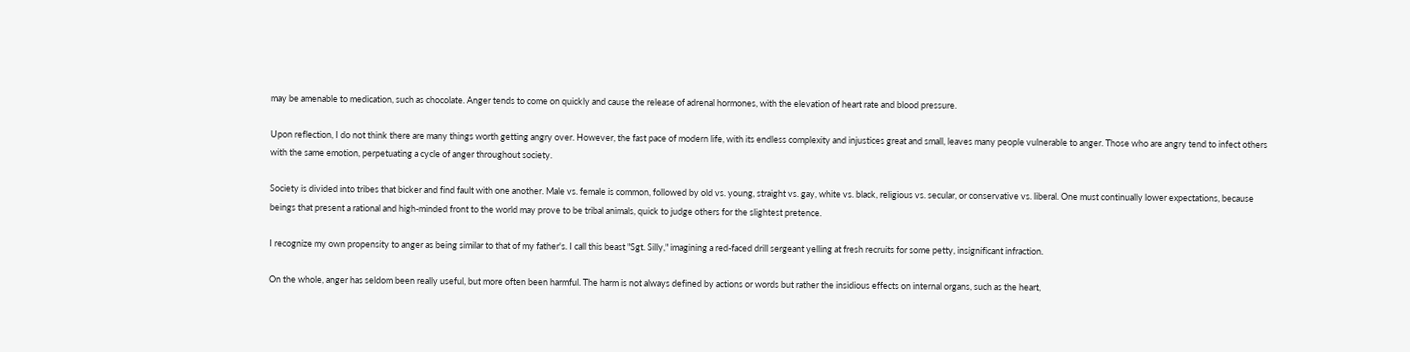may be amenable to medication, such as chocolate. Anger tends to come on quickly and cause the release of adrenal hormones, with the elevation of heart rate and blood pressure.

Upon reflection, I do not think there are many things worth getting angry over. However, the fast pace of modern life, with its endless complexity and injustices great and small, leaves many people vulnerable to anger. Those who are angry tend to infect others with the same emotion, perpetuating a cycle of anger throughout society.

Society is divided into tribes that bicker and find fault with one another. Male vs. female is common, followed by old vs. young, straight vs. gay, white vs. black, religious vs. secular, or conservative vs. liberal. One must continually lower expectations, because beings that present a rational and high-minded front to the world may prove to be tribal animals, quick to judge others for the slightest pretence.

I recognize my own propensity to anger as being similar to that of my father's. I call this beast "Sgt. Silly," imagining a red-faced drill sergeant yelling at fresh recruits for some petty, insignificant infraction.

On the whole, anger has seldom been really useful, but more often been harmful. The harm is not always defined by actions or words but rather the insidious effects on internal organs, such as the heart,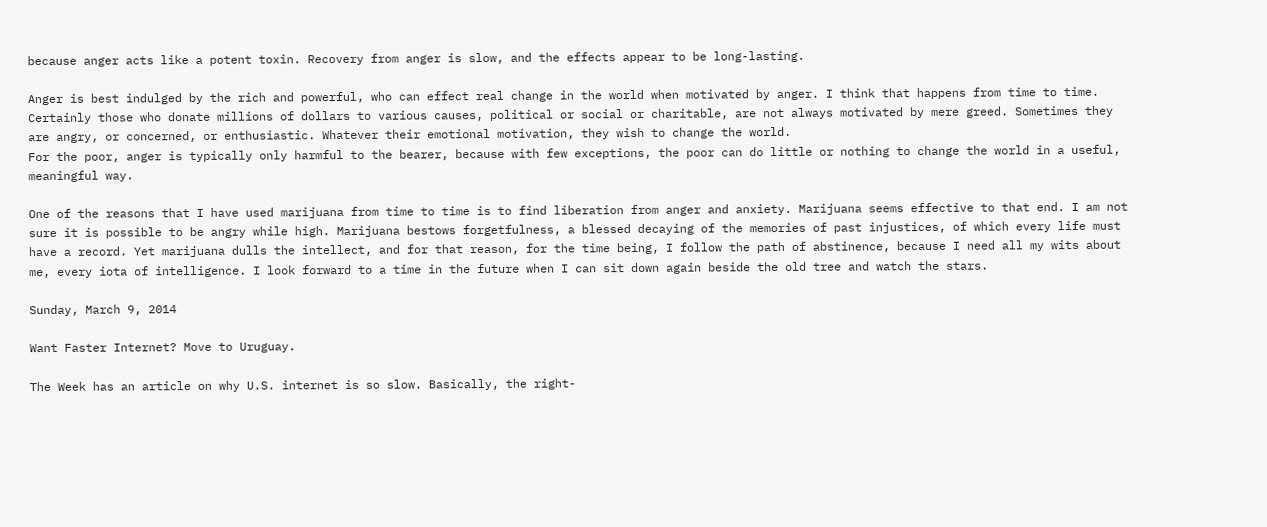because anger acts like a potent toxin. Recovery from anger is slow, and the effects appear to be long-lasting.

Anger is best indulged by the rich and powerful, who can effect real change in the world when motivated by anger. I think that happens from time to time. Certainly those who donate millions of dollars to various causes, political or social or charitable, are not always motivated by mere greed. Sometimes they are angry, or concerned, or enthusiastic. Whatever their emotional motivation, they wish to change the world.
For the poor, anger is typically only harmful to the bearer, because with few exceptions, the poor can do little or nothing to change the world in a useful, meaningful way.

One of the reasons that I have used marijuana from time to time is to find liberation from anger and anxiety. Marijuana seems effective to that end. I am not sure it is possible to be angry while high. Marijuana bestows forgetfulness, a blessed decaying of the memories of past injustices, of which every life must have a record. Yet marijuana dulls the intellect, and for that reason, for the time being, I follow the path of abstinence, because I need all my wits about me, every iota of intelligence. I look forward to a time in the future when I can sit down again beside the old tree and watch the stars.

Sunday, March 9, 2014

Want Faster Internet? Move to Uruguay.

The Week has an article on why U.S. internet is so slow. Basically, the right-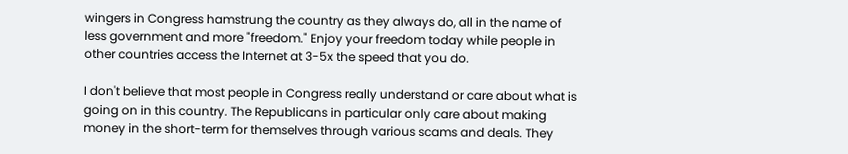wingers in Congress hamstrung the country as they always do, all in the name of less government and more "freedom." Enjoy your freedom today while people in other countries access the Internet at 3-5x the speed that you do.

I don't believe that most people in Congress really understand or care about what is going on in this country. The Republicans in particular only care about making money in the short-term for themselves through various scams and deals. They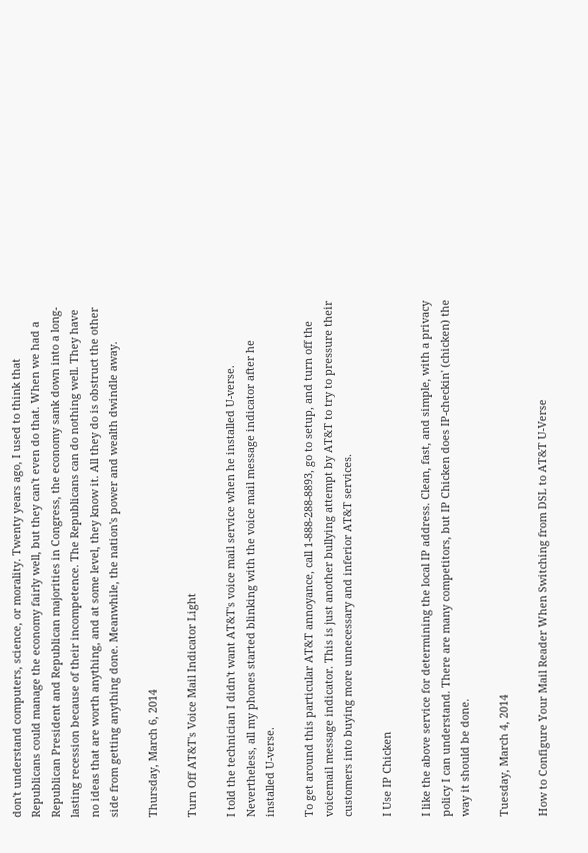don't understand computers, science, or morality. Twenty years ago, I used to think that Republicans could manage the economy fairly well, but they can't even do that. When we had a Republican President and Republican majorities in Congress, the economy sank down into a long-lasting recession because of their incompetence. The Republicans can do nothing well. They have no ideas that are worth anything, and at some level, they know it. All they do is obstruct the other side from getting anything done. Meanwhile, the nation's power and wealth dwindle away.

Thursday, March 6, 2014

Turn Off AT&T's Voice Mail Indicator Light

I told the technician I didn't want AT&T's voice mail service when he installed U-verse. Nevertheless, all my phones started blinking with the voice mail message indicator after he installed U-verse.

To get around this particular AT&T annoyance, call 1-888-288-8893, go to setup, and turn off the voicemail message indicator. This is just another bullying attempt by AT&T to try to pressure their customers into buying more unnecessary and inferior AT&T services.

I Use IP Chicken

I like the above service for determining the local IP address. Clean, fast, and simple, with a privacy policy I can understand. There are many competitors, but IP Chicken does IP-checkin' (chicken) the way it should be done.

Tuesday, March 4, 2014

How to Configure Your Mail Reader When Switching from DSL to AT&T U-Verse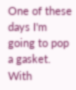One of these days I'm going to pop a gasket. With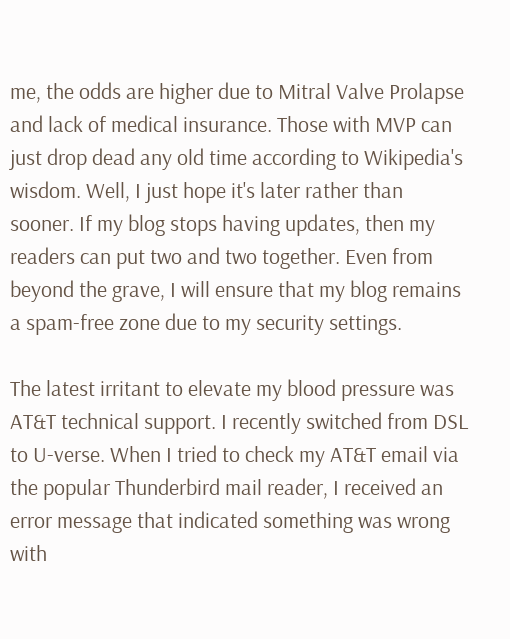me, the odds are higher due to Mitral Valve Prolapse and lack of medical insurance. Those with MVP can just drop dead any old time according to Wikipedia's wisdom. Well, I just hope it's later rather than sooner. If my blog stops having updates, then my readers can put two and two together. Even from beyond the grave, I will ensure that my blog remains a spam-free zone due to my security settings.

The latest irritant to elevate my blood pressure was AT&T technical support. I recently switched from DSL to U-verse. When I tried to check my AT&T email via the popular Thunderbird mail reader, I received an error message that indicated something was wrong with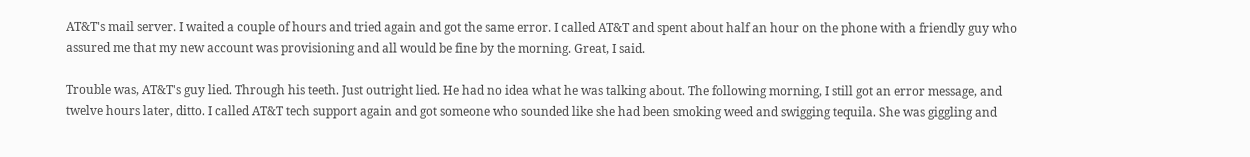AT&T's mail server. I waited a couple of hours and tried again and got the same error. I called AT&T and spent about half an hour on the phone with a friendly guy who assured me that my new account was provisioning and all would be fine by the morning. Great, I said.

Trouble was, AT&T's guy lied. Through his teeth. Just outright lied. He had no idea what he was talking about. The following morning, I still got an error message, and twelve hours later, ditto. I called AT&T tech support again and got someone who sounded like she had been smoking weed and swigging tequila. She was giggling and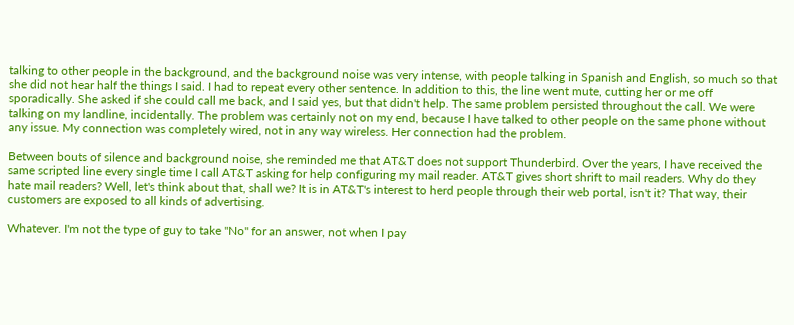talking to other people in the background, and the background noise was very intense, with people talking in Spanish and English, so much so that she did not hear half the things I said. I had to repeat every other sentence. In addition to this, the line went mute, cutting her or me off sporadically. She asked if she could call me back, and I said yes, but that didn't help. The same problem persisted throughout the call. We were talking on my landline, incidentally. The problem was certainly not on my end, because I have talked to other people on the same phone without any issue. My connection was completely wired, not in any way wireless. Her connection had the problem.

Between bouts of silence and background noise, she reminded me that AT&T does not support Thunderbird. Over the years, I have received the same scripted line every single time I call AT&T asking for help configuring my mail reader. AT&T gives short shrift to mail readers. Why do they hate mail readers? Well, let's think about that, shall we? It is in AT&T's interest to herd people through their web portal, isn't it? That way, their customers are exposed to all kinds of advertising.

Whatever. I'm not the type of guy to take "No" for an answer, not when I pay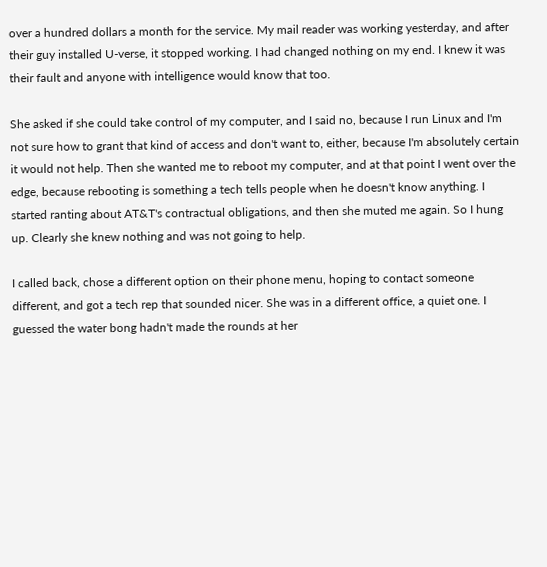over a hundred dollars a month for the service. My mail reader was working yesterday, and after their guy installed U-verse, it stopped working. I had changed nothing on my end. I knew it was their fault and anyone with intelligence would know that too.

She asked if she could take control of my computer, and I said no, because I run Linux and I'm not sure how to grant that kind of access and don't want to, either, because I'm absolutely certain it would not help. Then she wanted me to reboot my computer, and at that point I went over the edge, because rebooting is something a tech tells people when he doesn't know anything. I started ranting about AT&T's contractual obligations, and then she muted me again. So I hung up. Clearly she knew nothing and was not going to help.

I called back, chose a different option on their phone menu, hoping to contact someone different, and got a tech rep that sounded nicer. She was in a different office, a quiet one. I guessed the water bong hadn't made the rounds at her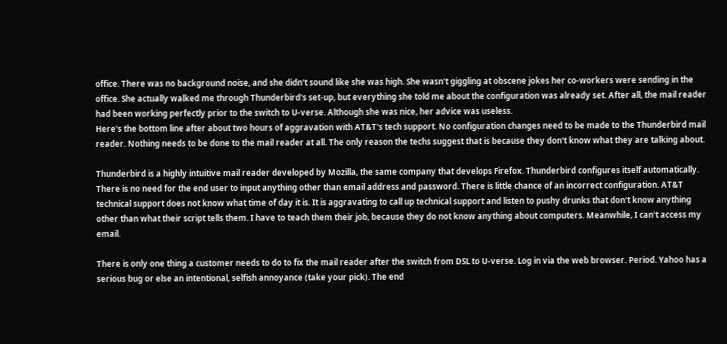office. There was no background noise, and she didn't sound like she was high. She wasn't giggling at obscene jokes her co-workers were sending in the office. She actually walked me through Thunderbird's set-up, but everything she told me about the configuration was already set. After all, the mail reader had been working perfectly prior to the switch to U-verse. Although she was nice, her advice was useless.
Here's the bottom line after about two hours of aggravation with AT&T's tech support. No configuration changes need to be made to the Thunderbird mail reader. Nothing needs to be done to the mail reader at all. The only reason the techs suggest that is because they don't know what they are talking about.

Thunderbird is a highly intuitive mail reader developed by Mozilla, the same company that develops Firefox. Thunderbird configures itself automatically. There is no need for the end user to input anything other than email address and password. There is little chance of an incorrect configuration. AT&T technical support does not know what time of day it is. It is aggravating to call up technical support and listen to pushy drunks that don't know anything other than what their script tells them. I have to teach them their job, because they do not know anything about computers. Meanwhile, I can't access my email.

There is only one thing a customer needs to do to fix the mail reader after the switch from DSL to U-verse. Log in via the web browser. Period. Yahoo has a serious bug or else an intentional, selfish annoyance (take your pick). The end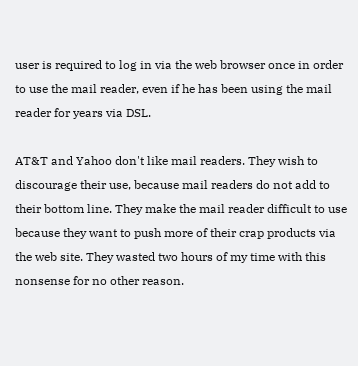user is required to log in via the web browser once in order to use the mail reader, even if he has been using the mail reader for years via DSL.

AT&T and Yahoo don't like mail readers. They wish to discourage their use, because mail readers do not add to their bottom line. They make the mail reader difficult to use because they want to push more of their crap products via the web site. They wasted two hours of my time with this nonsense for no other reason.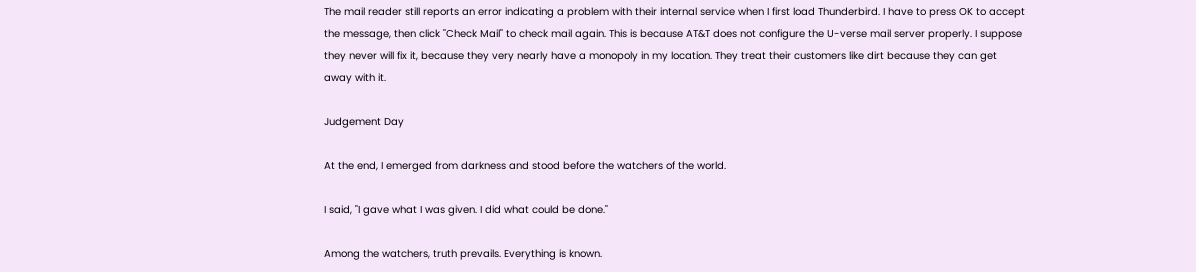The mail reader still reports an error indicating a problem with their internal service when I first load Thunderbird. I have to press OK to accept the message, then click "Check Mail" to check mail again. This is because AT&T does not configure the U-verse mail server properly. I suppose they never will fix it, because they very nearly have a monopoly in my location. They treat their customers like dirt because they can get away with it.

Judgement Day

At the end, I emerged from darkness and stood before the watchers of the world.

I said, "I gave what I was given. I did what could be done."

Among the watchers, truth prevails. Everything is known.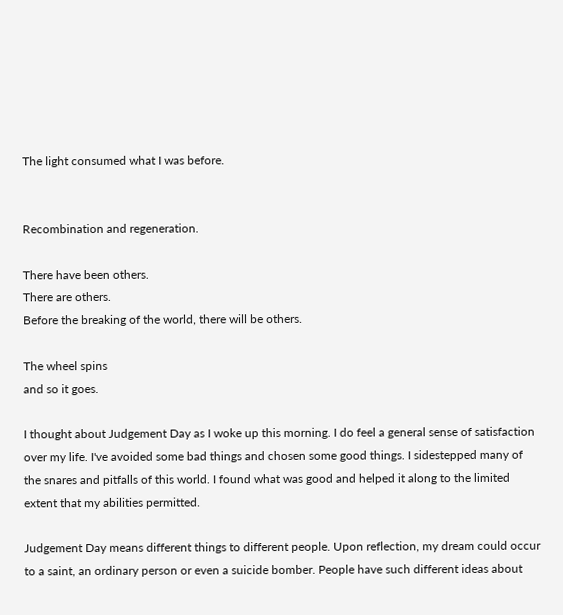The light consumed what I was before.


Recombination and regeneration.

There have been others.
There are others.
Before the breaking of the world, there will be others.

The wheel spins
and so it goes.

I thought about Judgement Day as I woke up this morning. I do feel a general sense of satisfaction over my life. I've avoided some bad things and chosen some good things. I sidestepped many of the snares and pitfalls of this world. I found what was good and helped it along to the limited extent that my abilities permitted.

Judgement Day means different things to different people. Upon reflection, my dream could occur to a saint, an ordinary person or even a suicide bomber. People have such different ideas about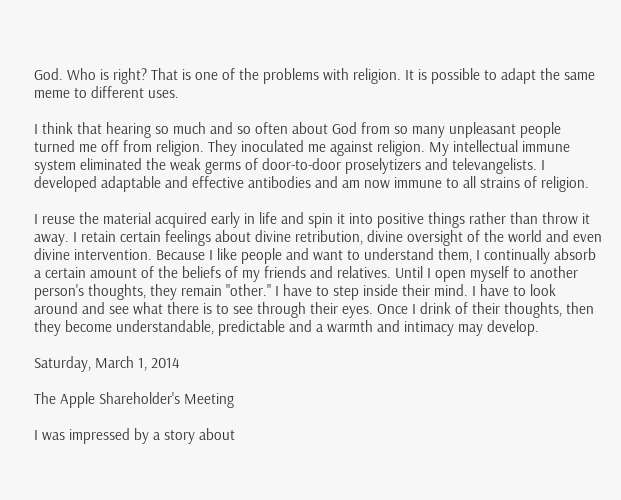God. Who is right? That is one of the problems with religion. It is possible to adapt the same meme to different uses.

I think that hearing so much and so often about God from so many unpleasant people turned me off from religion. They inoculated me against religion. My intellectual immune system eliminated the weak germs of door-to-door proselytizers and televangelists. I developed adaptable and effective antibodies and am now immune to all strains of religion.

I reuse the material acquired early in life and spin it into positive things rather than throw it away. I retain certain feelings about divine retribution, divine oversight of the world and even divine intervention. Because I like people and want to understand them, I continually absorb a certain amount of the beliefs of my friends and relatives. Until I open myself to another person's thoughts, they remain "other." I have to step inside their mind. I have to look around and see what there is to see through their eyes. Once I drink of their thoughts, then they become understandable, predictable and a warmth and intimacy may develop.

Saturday, March 1, 2014

The Apple Shareholder's Meeting

I was impressed by a story about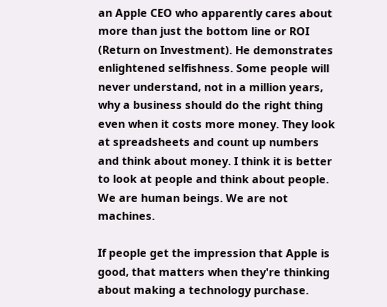an Apple CEO who apparently cares about more than just the bottom line or ROI (Return on Investment). He demonstrates enlightened selfishness. Some people will never understand, not in a million years, why a business should do the right thing even when it costs more money. They look at spreadsheets and count up numbers and think about money. I think it is better to look at people and think about people. We are human beings. We are not machines.

If people get the impression that Apple is good, that matters when they're thinking about making a technology purchase.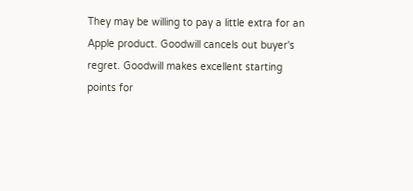They may be willing to pay a little extra for an Apple product. Goodwill cancels out buyer's regret. Goodwill makes excellent starting points for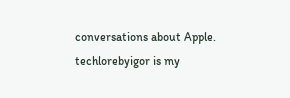conversations about Apple.
techlorebyigor is my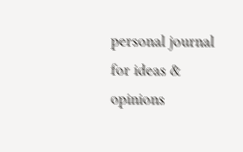personal journal for ideas & opinions